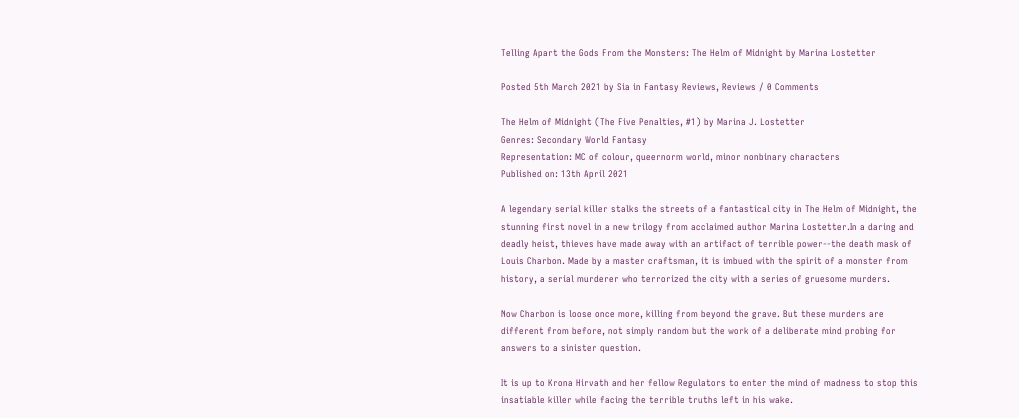Telling Apart the Gods From the Monsters: The Helm of Midnight by Marina Lostetter

Posted 5th March 2021 by Sia in Fantasy Reviews, Reviews / 0 Comments

The Helm of Midnight (The Five Penalties, #1) by Marina J. Lostetter
Genres: Secondary World Fantasy
Representation: MC of colour, queernorm world, minor nonbinary characters
Published on: 13th April 2021

A legendary serial killer stalks the streets of a fantastical city in The Helm of Midnight, the stunning first novel in a new trilogy from acclaimed author Marina Lostetter.In a daring and deadly heist, thieves have made away with an artifact of terrible power--the death mask of Louis Charbon. Made by a master craftsman, it is imbued with the spirit of a monster from history, a serial murderer who terrorized the city with a series of gruesome murders.

Now Charbon is loose once more, killing from beyond the grave. But these murders are different from before, not simply random but the work of a deliberate mind probing for answers to a sinister question.

It is up to Krona Hirvath and her fellow Regulators to enter the mind of madness to stop this insatiable killer while facing the terrible truths left in his wake.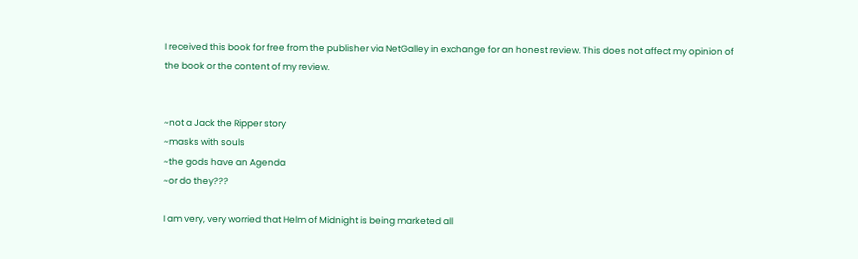I received this book for free from the publisher via NetGalley in exchange for an honest review. This does not affect my opinion of the book or the content of my review.


~not a Jack the Ripper story
~masks with souls
~the gods have an Agenda
~or do they???

I am very, very worried that Helm of Midnight is being marketed all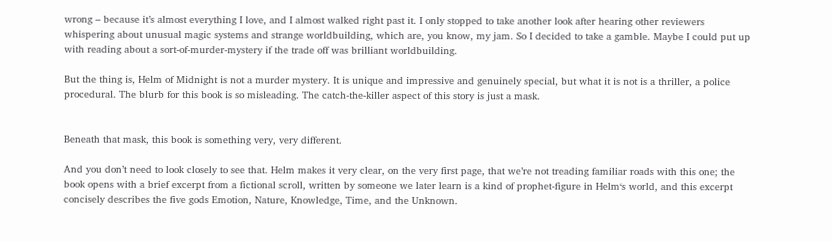wrong – because it’s almost everything I love, and I almost walked right past it. I only stopped to take another look after hearing other reviewers whispering about unusual magic systems and strange worldbuilding, which are, you know, my jam. So I decided to take a gamble. Maybe I could put up with reading about a sort-of-murder-mystery if the trade off was brilliant worldbuilding.

But the thing is, Helm of Midnight is not a murder mystery. It is unique and impressive and genuinely special, but what it is not is a thriller, a police procedural. The blurb for this book is so misleading. The catch-the-killer aspect of this story is just a mask.


Beneath that mask, this book is something very, very different.

And you don’t need to look closely to see that. Helm makes it very clear, on the very first page, that we’re not treading familiar roads with this one; the book opens with a brief excerpt from a fictional scroll, written by someone we later learn is a kind of prophet-figure in Helm‘s world, and this excerpt concisely describes the five gods Emotion, Nature, Knowledge, Time, and the Unknown.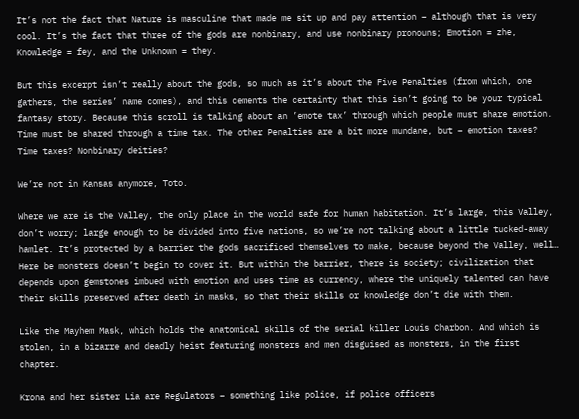It’s not the fact that Nature is masculine that made me sit up and pay attention – although that is very cool. It’s the fact that three of the gods are nonbinary, and use nonbinary pronouns; Emotion = zhe, Knowledge = fey, and the Unknown = they.

But this excerpt isn’t really about the gods, so much as it’s about the Five Penalties (from which, one gathers, the series’ name comes), and this cements the certainty that this isn’t going to be your typical fantasy story. Because this scroll is talking about an ’emote tax’ through which people must share emotion. Time must be shared through a time tax. The other Penalties are a bit more mundane, but – emotion taxes? Time taxes? Nonbinary deities?

We’re not in Kansas anymore, Toto.

Where we are is the Valley, the only place in the world safe for human habitation. It’s large, this Valley, don’t worry; large enough to be divided into five nations, so we’re not talking about a little tucked-away hamlet. It’s protected by a barrier the gods sacrificed themselves to make, because beyond the Valley, well… Here be monsters doesn’t begin to cover it. But within the barrier, there is society; civilization that depends upon gemstones imbued with emotion and uses time as currency, where the uniquely talented can have their skills preserved after death in masks, so that their skills or knowledge don’t die with them.

Like the Mayhem Mask, which holds the anatomical skills of the serial killer Louis Charbon. And which is stolen, in a bizarre and deadly heist featuring monsters and men disguised as monsters, in the first chapter.

Krona and her sister Lia are Regulators – something like police, if police officers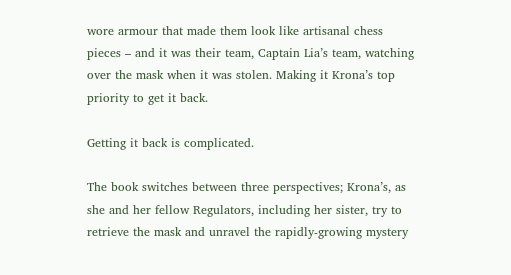wore armour that made them look like artisanal chess pieces – and it was their team, Captain Lia’s team, watching over the mask when it was stolen. Making it Krona’s top priority to get it back.

Getting it back is complicated.

The book switches between three perspectives; Krona’s, as she and her fellow Regulators, including her sister, try to retrieve the mask and unravel the rapidly-growing mystery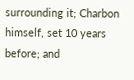surrounding it; Charbon himself, set 10 years before; and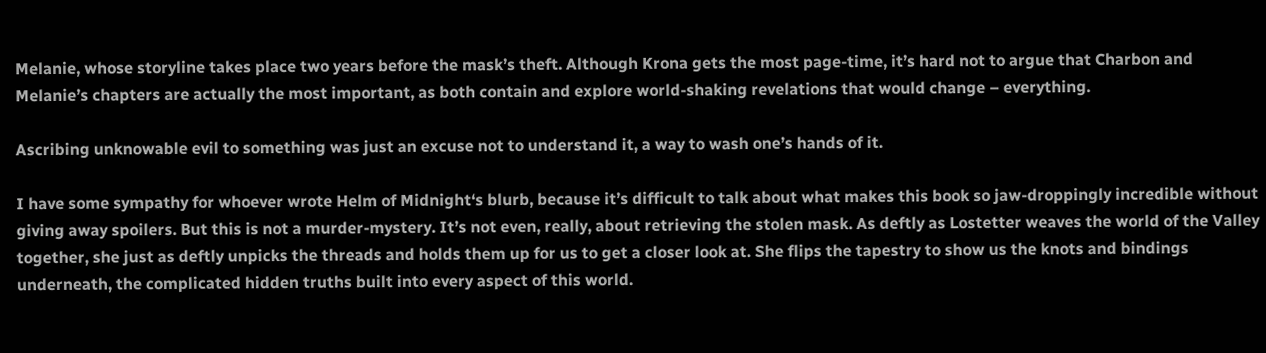Melanie, whose storyline takes place two years before the mask’s theft. Although Krona gets the most page-time, it’s hard not to argue that Charbon and Melanie’s chapters are actually the most important, as both contain and explore world-shaking revelations that would change – everything.

Ascribing unknowable evil to something was just an excuse not to understand it, a way to wash one’s hands of it.

I have some sympathy for whoever wrote Helm of Midnight‘s blurb, because it’s difficult to talk about what makes this book so jaw-droppingly incredible without giving away spoilers. But this is not a murder-mystery. It’s not even, really, about retrieving the stolen mask. As deftly as Lostetter weaves the world of the Valley together, she just as deftly unpicks the threads and holds them up for us to get a closer look at. She flips the tapestry to show us the knots and bindings underneath, the complicated hidden truths built into every aspect of this world.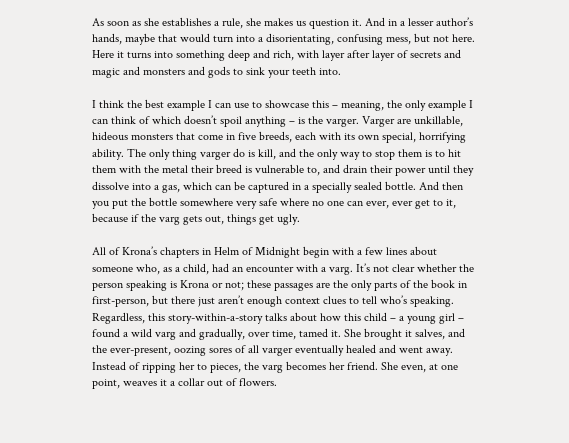As soon as she establishes a rule, she makes us question it. And in a lesser author’s hands, maybe that would turn into a disorientating, confusing mess, but not here. Here it turns into something deep and rich, with layer after layer of secrets and magic and monsters and gods to sink your teeth into.

I think the best example I can use to showcase this – meaning, the only example I can think of which doesn’t spoil anything – is the varger. Varger are unkillable, hideous monsters that come in five breeds, each with its own special, horrifying ability. The only thing varger do is kill, and the only way to stop them is to hit them with the metal their breed is vulnerable to, and drain their power until they dissolve into a gas, which can be captured in a specially sealed bottle. And then you put the bottle somewhere very safe where no one can ever, ever get to it, because if the varg gets out, things get ugly.

All of Krona’s chapters in Helm of Midnight begin with a few lines about someone who, as a child, had an encounter with a varg. It’s not clear whether the person speaking is Krona or not; these passages are the only parts of the book in first-person, but there just aren’t enough context clues to tell who’s speaking. Regardless, this story-within-a-story talks about how this child – a young girl – found a wild varg and gradually, over time, tamed it. She brought it salves, and the ever-present, oozing sores of all varger eventually healed and went away. Instead of ripping her to pieces, the varg becomes her friend. She even, at one point, weaves it a collar out of flowers.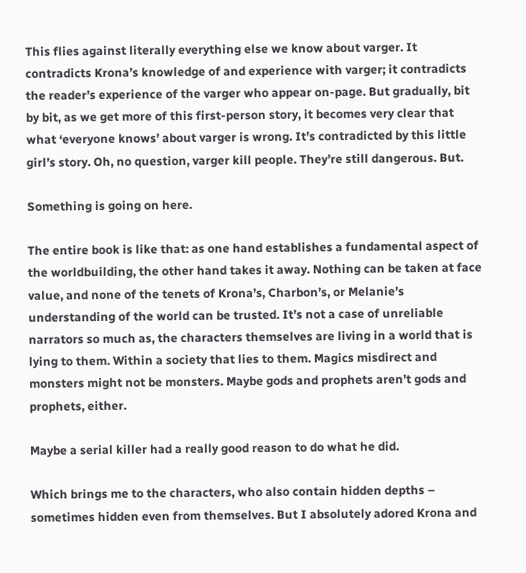This flies against literally everything else we know about varger. It contradicts Krona’s knowledge of and experience with varger; it contradicts the reader’s experience of the varger who appear on-page. But gradually, bit by bit, as we get more of this first-person story, it becomes very clear that what ‘everyone knows’ about varger is wrong. It’s contradicted by this little girl’s story. Oh, no question, varger kill people. They’re still dangerous. But.

Something is going on here.

The entire book is like that: as one hand establishes a fundamental aspect of the worldbuilding, the other hand takes it away. Nothing can be taken at face value, and none of the tenets of Krona’s, Charbon’s, or Melanie’s understanding of the world can be trusted. It’s not a case of unreliable narrators so much as, the characters themselves are living in a world that is lying to them. Within a society that lies to them. Magics misdirect and monsters might not be monsters. Maybe gods and prophets aren’t gods and prophets, either.

Maybe a serial killer had a really good reason to do what he did.

Which brings me to the characters, who also contain hidden depths – sometimes hidden even from themselves. But I absolutely adored Krona and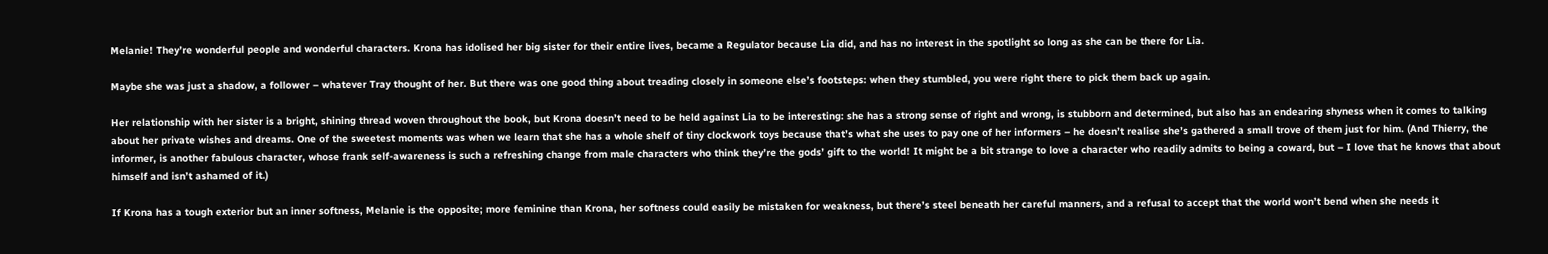Melanie! They’re wonderful people and wonderful characters. Krona has idolised her big sister for their entire lives, became a Regulator because Lia did, and has no interest in the spotlight so long as she can be there for Lia.

Maybe she was just a shadow, a follower – whatever Tray thought of her. But there was one good thing about treading closely in someone else’s footsteps: when they stumbled, you were right there to pick them back up again.

Her relationship with her sister is a bright, shining thread woven throughout the book, but Krona doesn’t need to be held against Lia to be interesting: she has a strong sense of right and wrong, is stubborn and determined, but also has an endearing shyness when it comes to talking about her private wishes and dreams. One of the sweetest moments was when we learn that she has a whole shelf of tiny clockwork toys because that’s what she uses to pay one of her informers – he doesn’t realise she’s gathered a small trove of them just for him. (And Thierry, the informer, is another fabulous character, whose frank self-awareness is such a refreshing change from male characters who think they’re the gods’ gift to the world! It might be a bit strange to love a character who readily admits to being a coward, but – I love that he knows that about himself and isn’t ashamed of it.)

If Krona has a tough exterior but an inner softness, Melanie is the opposite; more feminine than Krona, her softness could easily be mistaken for weakness, but there’s steel beneath her careful manners, and a refusal to accept that the world won’t bend when she needs it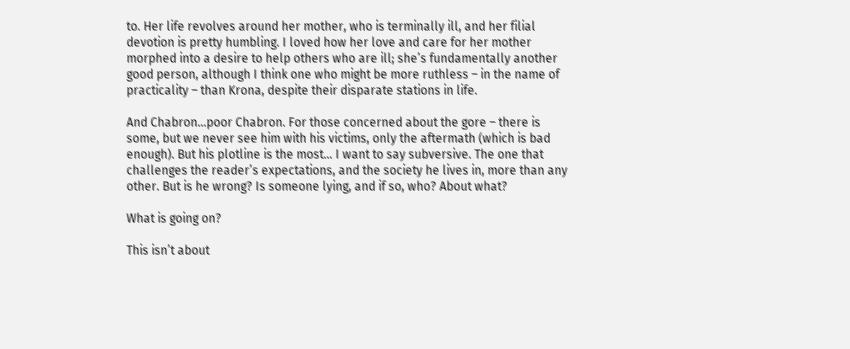to. Her life revolves around her mother, who is terminally ill, and her filial devotion is pretty humbling. I loved how her love and care for her mother morphed into a desire to help others who are ill; she’s fundamentally another good person, although I think one who might be more ruthless – in the name of practicality – than Krona, despite their disparate stations in life.

And Chabron…poor Chabron. For those concerned about the gore – there is some, but we never see him with his victims, only the aftermath (which is bad enough). But his plotline is the most… I want to say subversive. The one that challenges the reader’s expectations, and the society he lives in, more than any other. But is he wrong? Is someone lying, and if so, who? About what?

What is going on?

This isn’t about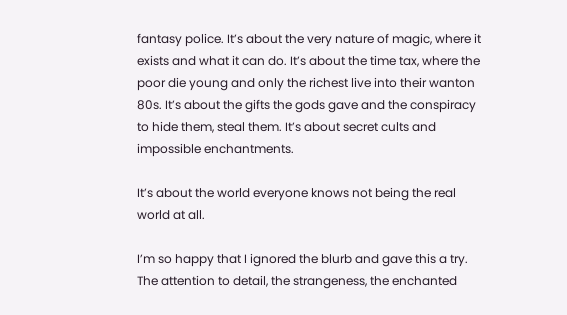fantasy police. It’s about the very nature of magic, where it exists and what it can do. It’s about the time tax, where the poor die young and only the richest live into their wanton 80s. It’s about the gifts the gods gave and the conspiracy to hide them, steal them. It’s about secret cults and impossible enchantments.

It’s about the world everyone knows not being the real world at all.

I’m so happy that I ignored the blurb and gave this a try. The attention to detail, the strangeness, the enchanted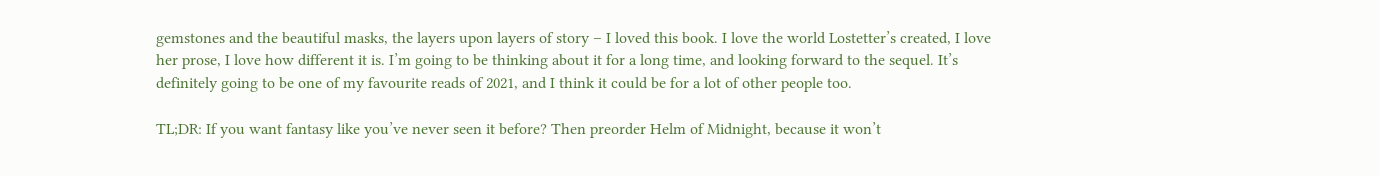gemstones and the beautiful masks, the layers upon layers of story – I loved this book. I love the world Lostetter’s created, I love her prose, I love how different it is. I’m going to be thinking about it for a long time, and looking forward to the sequel. It’s definitely going to be one of my favourite reads of 2021, and I think it could be for a lot of other people too.

TL;DR: If you want fantasy like you’ve never seen it before? Then preorder Helm of Midnight, because it won’t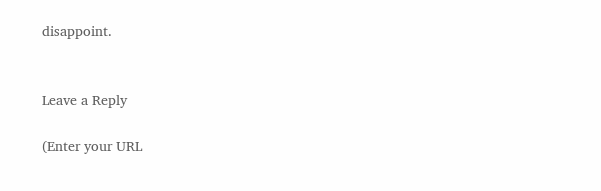disappoint.


Leave a Reply

(Enter your URL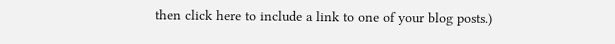then click here to include a link to one of your blog posts.)